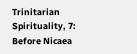Trinitarian Spirituality, 7: Before Nicaea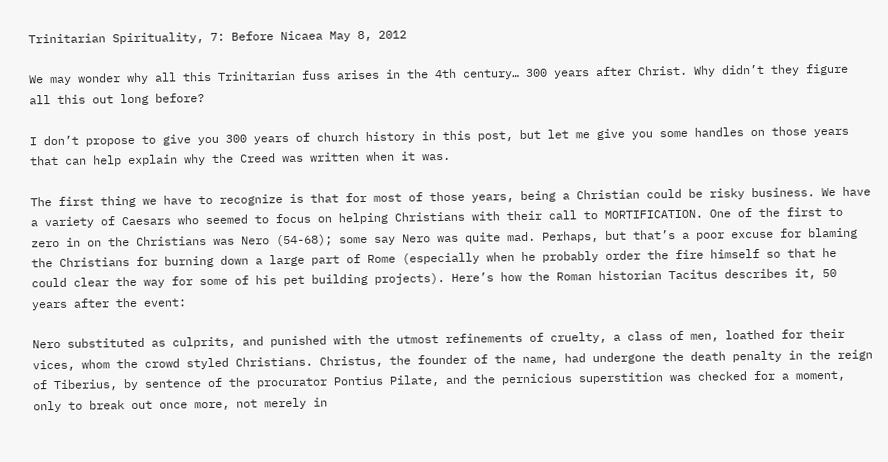Trinitarian Spirituality, 7: Before Nicaea May 8, 2012

We may wonder why all this Trinitarian fuss arises in the 4th century… 300 years after Christ. Why didn’t they figure all this out long before?

I don’t propose to give you 300 years of church history in this post, but let me give you some handles on those years that can help explain why the Creed was written when it was.

The first thing we have to recognize is that for most of those years, being a Christian could be risky business. We have a variety of Caesars who seemed to focus on helping Christians with their call to MORTIFICATION. One of the first to zero in on the Christians was Nero (54-68); some say Nero was quite mad. Perhaps, but that’s a poor excuse for blaming the Christians for burning down a large part of Rome (especially when he probably order the fire himself so that he could clear the way for some of his pet building projects). Here’s how the Roman historian Tacitus describes it, 50 years after the event:

Nero substituted as culprits, and punished with the utmost refinements of cruelty, a class of men, loathed for their vices, whom the crowd styled Christians. Christus, the founder of the name, had undergone the death penalty in the reign of Tiberius, by sentence of the procurator Pontius Pilate, and the pernicious superstition was checked for a moment, only to break out once more, not merely in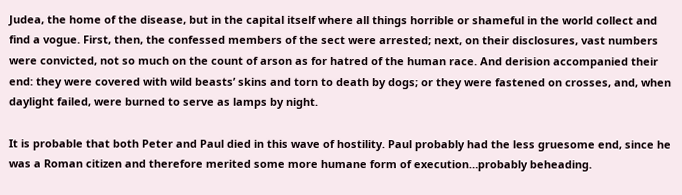Judea, the home of the disease, but in the capital itself where all things horrible or shameful in the world collect and find a vogue. First, then, the confessed members of the sect were arrested; next, on their disclosures, vast numbers were convicted, not so much on the count of arson as for hatred of the human race. And derision accompanied their end: they were covered with wild beasts’ skins and torn to death by dogs; or they were fastened on crosses, and, when daylight failed, were burned to serve as lamps by night.

It is probable that both Peter and Paul died in this wave of hostility. Paul probably had the less gruesome end, since he was a Roman citizen and therefore merited some more humane form of execution…probably beheading.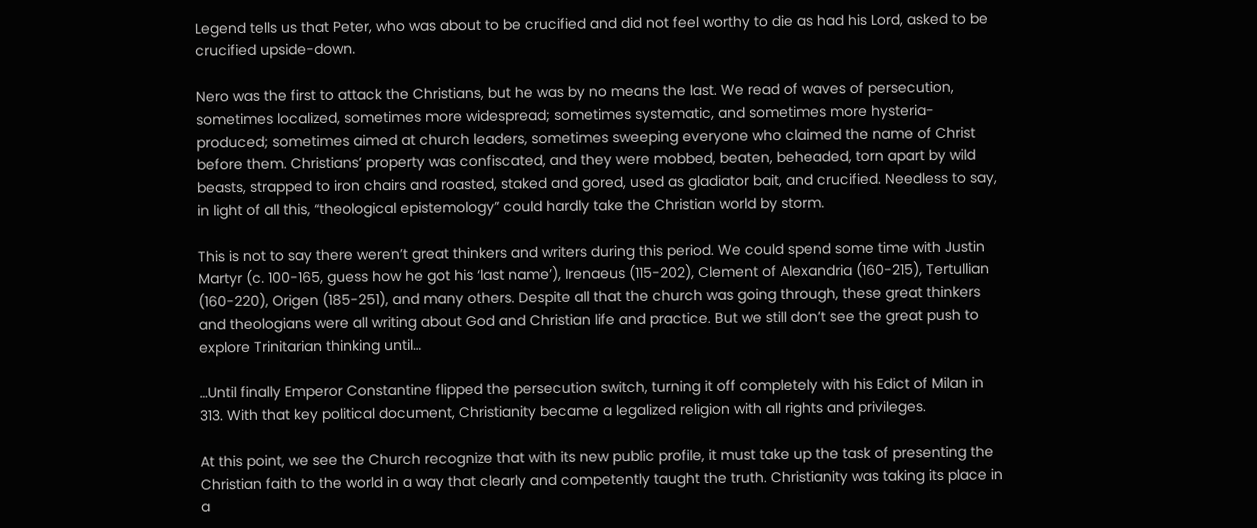Legend tells us that Peter, who was about to be crucified and did not feel worthy to die as had his Lord, asked to be crucified upside-down.

Nero was the first to attack the Christians, but he was by no means the last. We read of waves of persecution, sometimes localized, sometimes more widespread; sometimes systematic, and sometimes more hysteria-produced; sometimes aimed at church leaders, sometimes sweeping everyone who claimed the name of Christ before them. Christians’ property was confiscated, and they were mobbed, beaten, beheaded, torn apart by wild beasts, strapped to iron chairs and roasted, staked and gored, used as gladiator bait, and crucified. Needless to say, in light of all this, “theological epistemology” could hardly take the Christian world by storm.

This is not to say there weren’t great thinkers and writers during this period. We could spend some time with Justin Martyr (c. 100-165, guess how he got his ‘last name’), Irenaeus (115-202), Clement of Alexandria (160-215), Tertullian (160-220), Origen (185-251), and many others. Despite all that the church was going through, these great thinkers and theologians were all writing about God and Christian life and practice. But we still don’t see the great push to explore Trinitarian thinking until…

…Until finally Emperor Constantine flipped the persecution switch, turning it off completely with his Edict of Milan in 313. With that key political document, Christianity became a legalized religion with all rights and privileges.

At this point, we see the Church recognize that with its new public profile, it must take up the task of presenting the Christian faith to the world in a way that clearly and competently taught the truth. Christianity was taking its place in a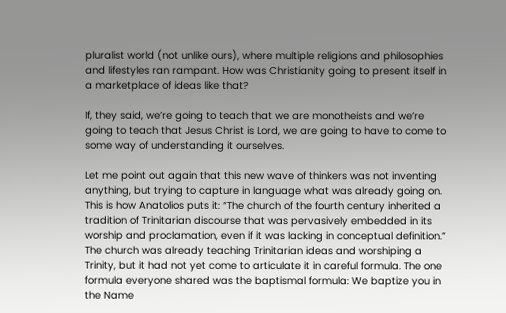pluralist world (not unlike ours), where multiple religions and philosophies and lifestyles ran rampant. How was Christianity going to present itself in a marketplace of ideas like that?

If, they said, we’re going to teach that we are monotheists and we’re going to teach that Jesus Christ is Lord, we are going to have to come to some way of understanding it ourselves.

Let me point out again that this new wave of thinkers was not inventing anything, but trying to capture in language what was already going on. This is how Anatolios puts it: “The church of the fourth century inherited a tradition of Trinitarian discourse that was pervasively embedded in its worship and proclamation, even if it was lacking in conceptual definition.” The church was already teaching Trinitarian ideas and worshiping a Trinity, but it had not yet come to articulate it in careful formula. The one formula everyone shared was the baptismal formula: We baptize you in the Name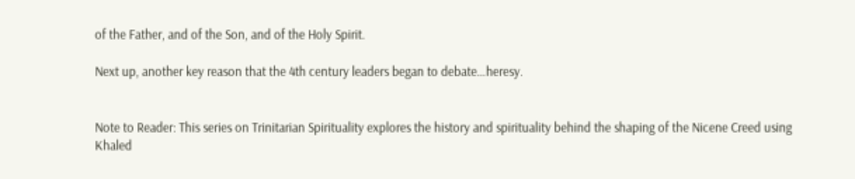of the Father, and of the Son, and of the Holy Spirit.

Next up, another key reason that the 4th century leaders began to debate…heresy.


Note to Reader: This series on Trinitarian Spirituality explores the history and spirituality behind the shaping of the Nicene Creed using Khaled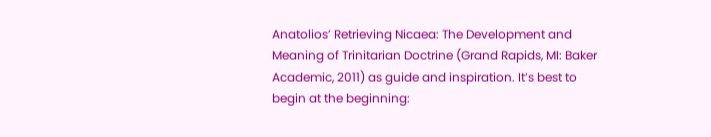Anatolios’ Retrieving Nicaea: The Development and Meaning of Trinitarian Doctrine (Grand Rapids, MI: Baker Academic, 2011) as guide and inspiration. It’s best to begin at the beginning: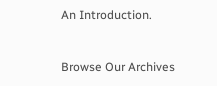An Introduction.



Browse Our Archives